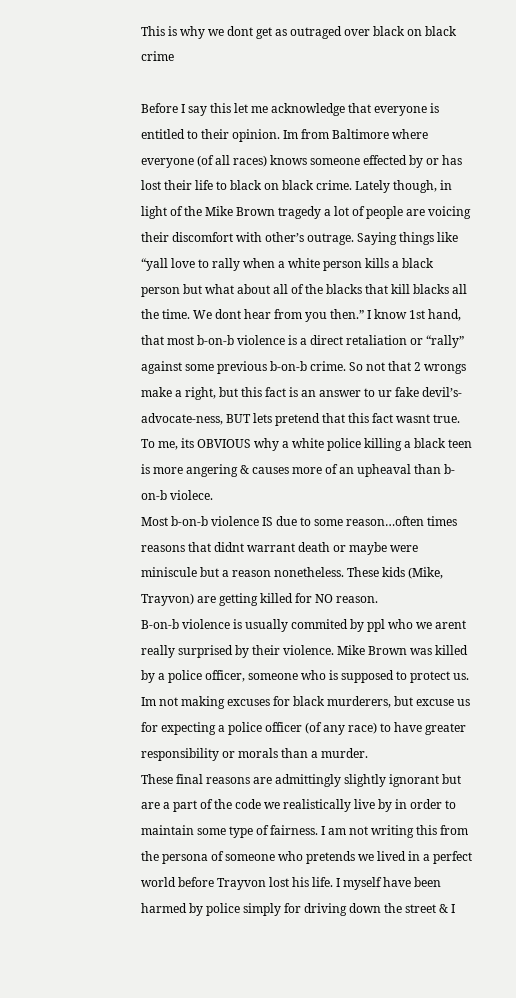This is why we dont get as outraged over black on black crime

Before I say this let me acknowledge that everyone is entitled to their opinion. Im from Baltimore where everyone (of all races) knows someone effected by or has lost their life to black on black crime. Lately though, in light of the Mike Brown tragedy a lot of people are voicing their discomfort with other’s outrage. Saying things like “yall love to rally when a white person kills a black person but what about all of the blacks that kill blacks all the time. We dont hear from you then.” I know 1st hand, that most b-on-b violence is a direct retaliation or “rally” against some previous b-on-b crime. So not that 2 wrongs make a right, but this fact is an answer to ur fake devil’s-advocate-ness, BUT lets pretend that this fact wasnt true. To me, its OBVIOUS why a white police killing a black teen is more angering & causes more of an upheaval than b-on-b violece.
Most b-on-b violence IS due to some reason…often times reasons that didnt warrant death or maybe were miniscule but a reason nonetheless. These kids (Mike, Trayvon) are getting killed for NO reason.
B-on-b violence is usually commited by ppl who we arent really surprised by their violence. Mike Brown was killed by a police officer, someone who is supposed to protect us. Im not making excuses for black murderers, but excuse us for expecting a police officer (of any race) to have greater responsibility or morals than a murder.
These final reasons are admittingly slightly ignorant but are a part of the code we realistically live by in order to maintain some type of fairness. I am not writing this from the persona of someone who pretends we lived in a perfect world before Trayvon lost his life. I myself have been harmed by police simply for driving down the street & I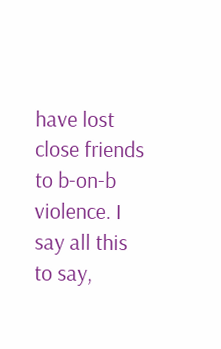have lost close friends to b-on-b violence. I say all this to say,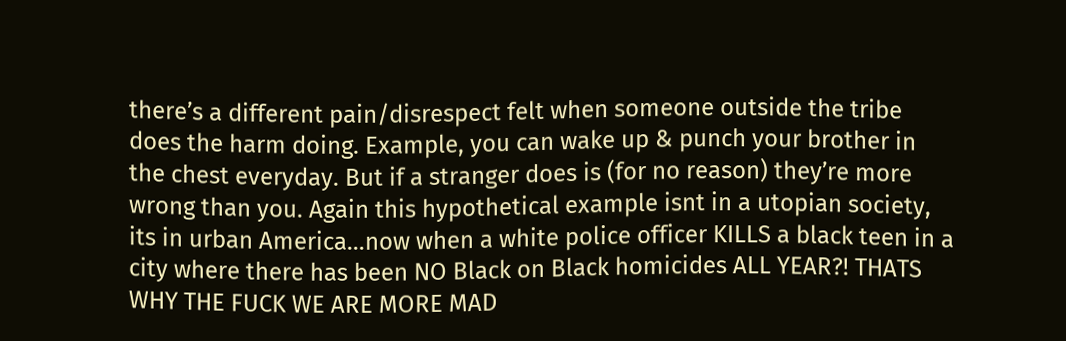there’s a different pain/disrespect felt when someone outside the tribe does the harm doing. Example, you can wake up & punch your brother in the chest everyday. But if a stranger does is (for no reason) they’re more wrong than you. Again this hypothetical example isnt in a utopian society, its in urban America…now when a white police officer KILLS a black teen in a city where there has been NO Black on Black homicides ALL YEAR?! THATS WHY THE FUCK WE ARE MORE MAD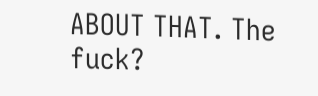ABOUT THAT. The fuck?